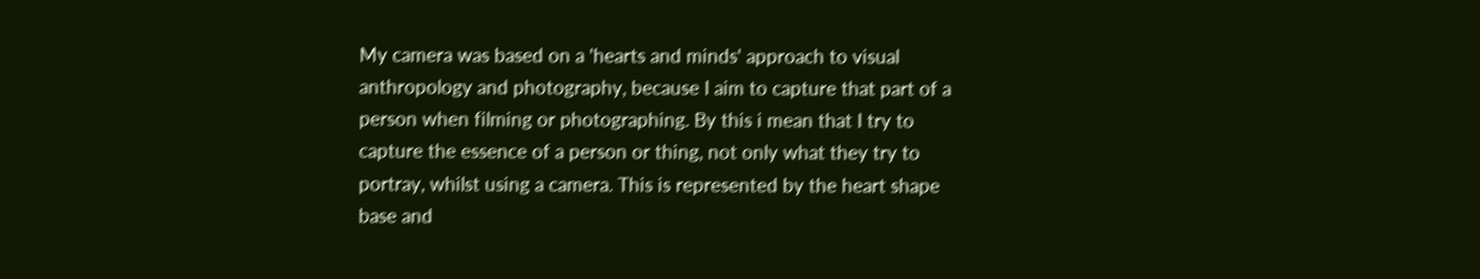My camera was based on a 'hearts and minds' approach to visual anthropology and photography, because I aim to capture that part of a person when filming or photographing. By this i mean that I try to capture the essence of a person or thing, not only what they try to portray, whilst using a camera. This is represented by the heart shape base and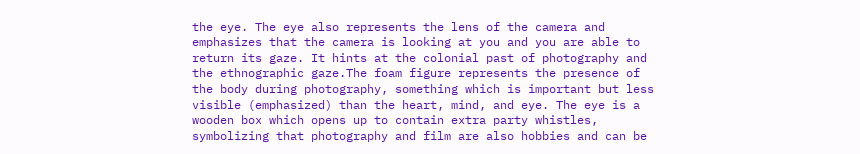the eye. The eye also represents the lens of the camera and emphasizes that the camera is looking at you and you are able to return its gaze. It hints at the colonial past of photography and the ethnographic gaze.The foam figure represents the presence of the body during photography, something which is important but less visible (emphasized) than the heart, mind, and eye. The eye is a wooden box which opens up to contain extra party whistles, symbolizing that photography and film are also hobbies and can be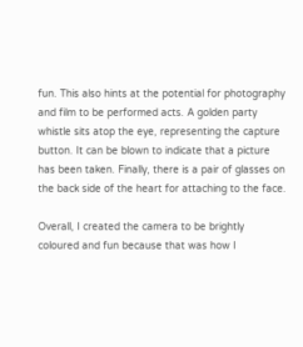fun. This also hints at the potential for photography and film to be performed acts. A golden party whistle sits atop the eye, representing the capture button. It can be blown to indicate that a picture has been taken. Finally, there is a pair of glasses on the back side of the heart for attaching to the face.

Overall, I created the camera to be brightly coloured and fun because that was how I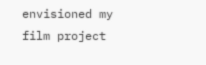envisioned my film project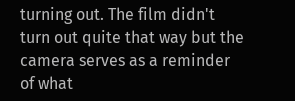turning out. The film didn't turn out quite that way but the camera serves as a reminder of what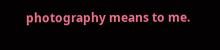photography means to me.